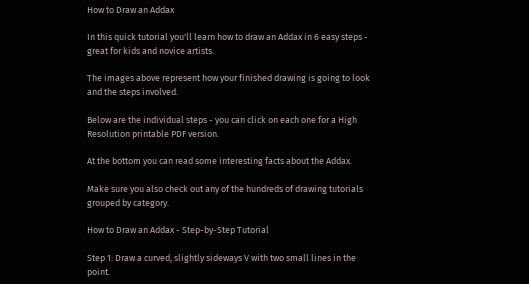How to Draw an Addax

In this quick tutorial you'll learn how to draw an Addax in 6 easy steps - great for kids and novice artists.

The images above represent how your finished drawing is going to look and the steps involved.

Below are the individual steps - you can click on each one for a High Resolution printable PDF version.

At the bottom you can read some interesting facts about the Addax.

Make sure you also check out any of the hundreds of drawing tutorials grouped by category.

How to Draw an Addax - Step-by-Step Tutorial

Step 1: Draw a curved, slightly sideways V with two small lines in the point.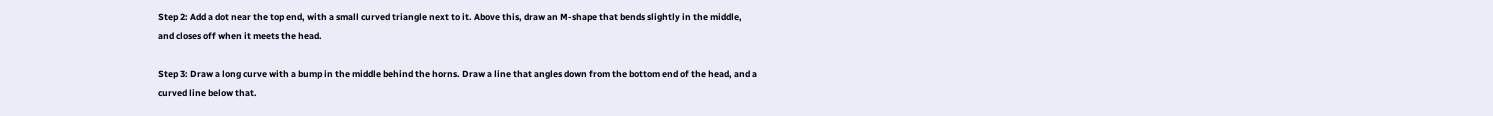Step 2: Add a dot near the top end, with a small curved triangle next to it. Above this, draw an M-shape that bends slightly in the middle, and closes off when it meets the head.

Step 3: Draw a long curve with a bump in the middle behind the horns. Draw a line that angles down from the bottom end of the head, and a curved line below that.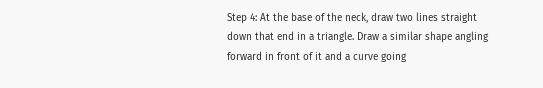Step 4: At the base of the neck, draw two lines straight down that end in a triangle. Draw a similar shape angling forward in front of it and a curve going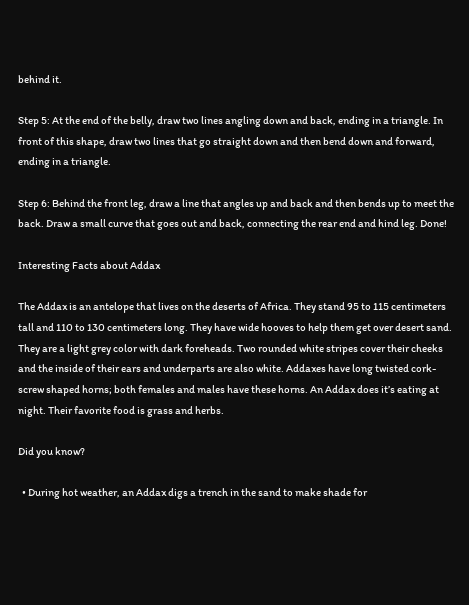behind it.

Step 5: At the end of the belly, draw two lines angling down and back, ending in a triangle. In front of this shape, draw two lines that go straight down and then bend down and forward, ending in a triangle.

Step 6: Behind the front leg, draw a line that angles up and back and then bends up to meet the back. Draw a small curve that goes out and back, connecting the rear end and hind leg. Done!

Interesting Facts about Addax

The Addax is an antelope that lives on the deserts of Africa. They stand 95 to 115 centimeters tall and 110 to 130 centimeters long. They have wide hooves to help them get over desert sand. They are a light grey color with dark foreheads. Two rounded white stripes cover their cheeks and the inside of their ears and underparts are also white. Addaxes have long twisted cork-screw shaped horns; both females and males have these horns. An Addax does it’s eating at night. Their favorite food is grass and herbs.

Did you know?

  • During hot weather, an Addax digs a trench in the sand to make shade for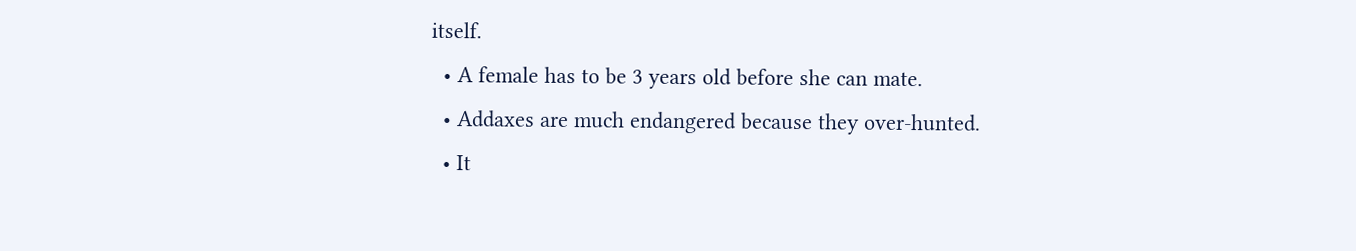itself.
  • A female has to be 3 years old before she can mate.
  • Addaxes are much endangered because they over-hunted.
  • It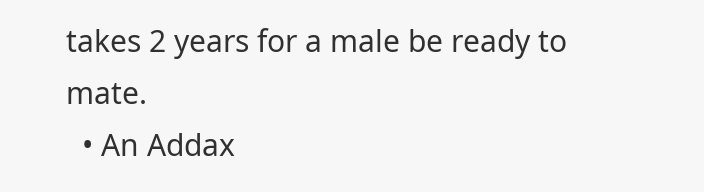takes 2 years for a male be ready to mate.
  • An Addax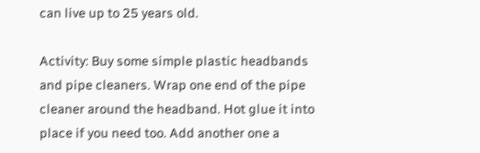can live up to 25 years old.

Activity: Buy some simple plastic headbands and pipe cleaners. Wrap one end of the pipe cleaner around the headband. Hot glue it into place if you need too. Add another one a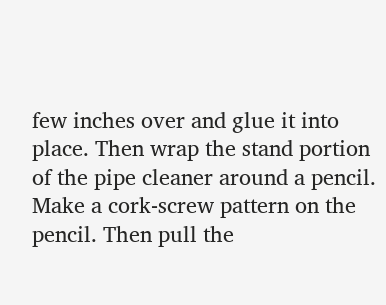few inches over and glue it into place. Then wrap the stand portion of the pipe cleaner around a pencil. Make a cork-screw pattern on the pencil. Then pull the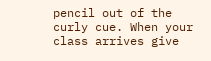pencil out of the curly cue. When your class arrives give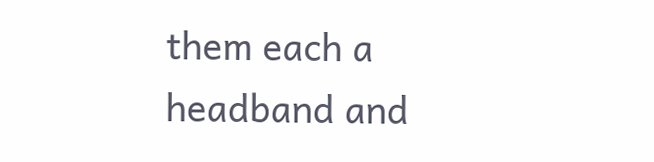them each a headband and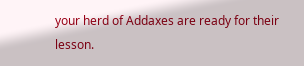your herd of Addaxes are ready for their lesson.